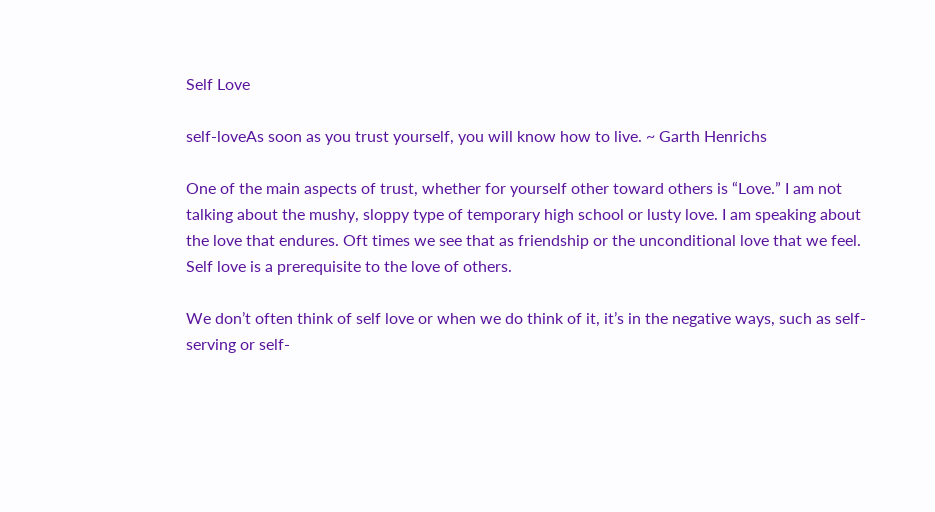Self Love

self-loveAs soon as you trust yourself, you will know how to live. ~ Garth Henrichs

One of the main aspects of trust, whether for yourself other toward others is “Love.” I am not talking about the mushy, sloppy type of temporary high school or lusty love. I am speaking about the love that endures. Oft times we see that as friendship or the unconditional love that we feel. Self love is a prerequisite to the love of others.

We don’t often think of self love or when we do think of it, it’s in the negative ways, such as self-serving or self-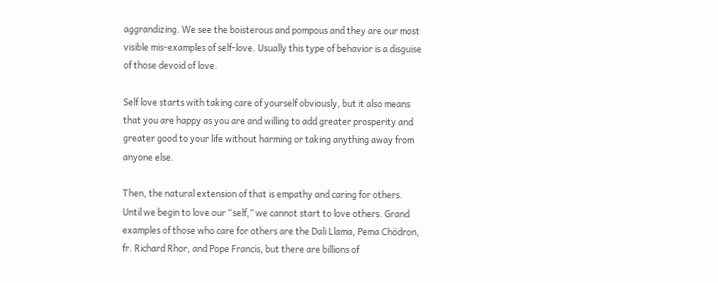aggrandizing. We see the boisterous and pompous and they are our most visible mis-examples of self-love. Usually this type of behavior is a disguise of those devoid of love.

Self love starts with taking care of yourself obviously, but it also means that you are happy as you are and willing to add greater prosperity and greater good to your life without harming or taking anything away from anyone else.

Then, the natural extension of that is empathy and caring for others. Until we begin to love our “self,” we cannot start to love others. Grand examples of those who care for others are the Dali Llama, Pema Chödron, fr. Richard Rhor, and Pope Francis, but there are billions of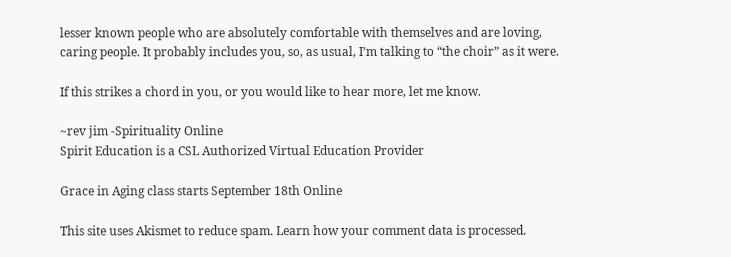lesser known people who are absolutely comfortable with themselves and are loving, caring people. It probably includes you, so, as usual, I’m talking to “the choir” as it were.

If this strikes a chord in you, or you would like to hear more, let me know.

~rev jim -Spirituality Online
Spirit Education is a CSL Authorized Virtual Education Provider

Grace in Aging class starts September 18th Online

This site uses Akismet to reduce spam. Learn how your comment data is processed.